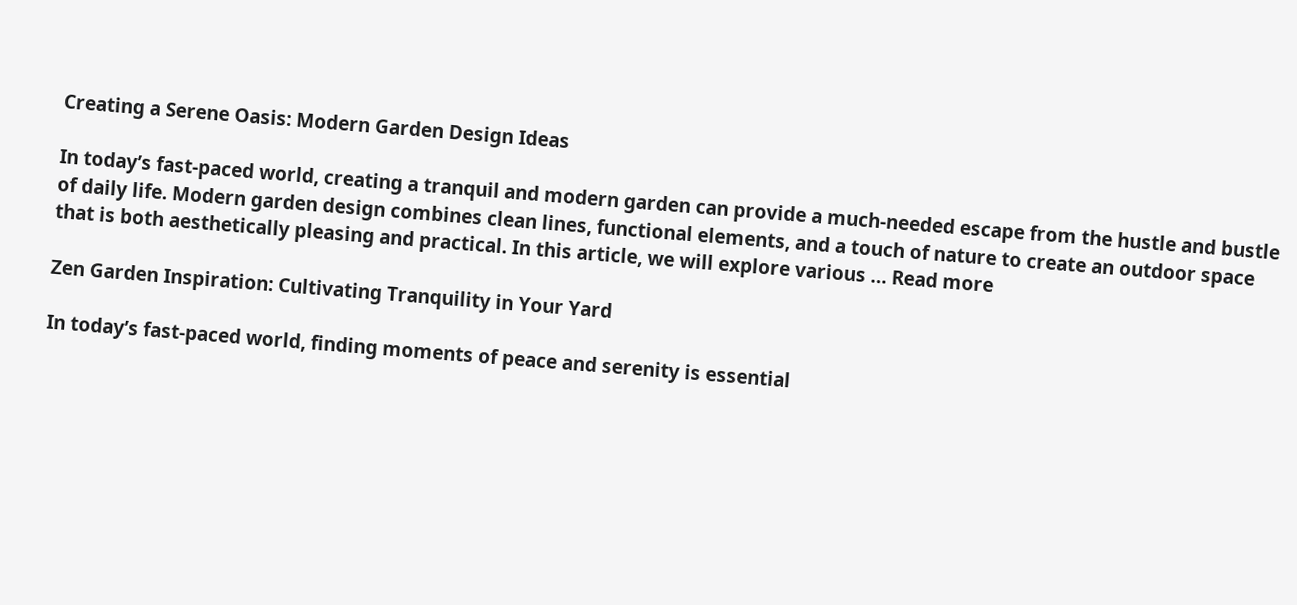Creating a Serene Oasis: Modern Garden Design Ideas

In today’s fast-paced world, creating a tranquil and modern garden can provide a much-needed escape from the hustle and bustle of daily life. Modern garden design combines clean lines, functional elements, and a touch of nature to create an outdoor space that is both aesthetically pleasing and practical. In this article, we will explore various … Read more

Zen Garden Inspiration: Cultivating Tranquility in Your Yard

In today’s fast-paced world, finding moments of peace and serenity is essential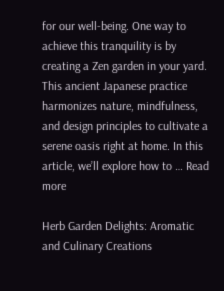for our well-being. One way to achieve this tranquility is by creating a Zen garden in your yard. This ancient Japanese practice harmonizes nature, mindfulness, and design principles to cultivate a serene oasis right at home. In this article, we’ll explore how to … Read more

Herb Garden Delights: Aromatic and Culinary Creations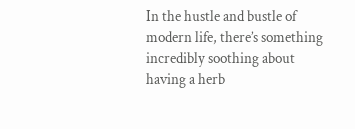In the hustle and bustle of modern life, there’s something incredibly soothing about having a herb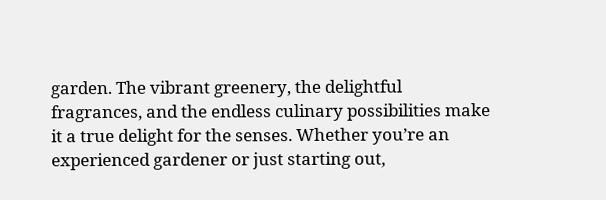garden. The vibrant greenery, the delightful fragrances, and the endless culinary possibilities make it a true delight for the senses. Whether you’re an experienced gardener or just starting out,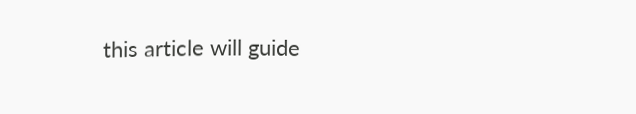this article will guide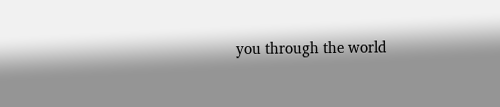you through the world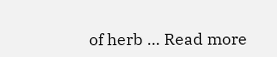of herb … Read more